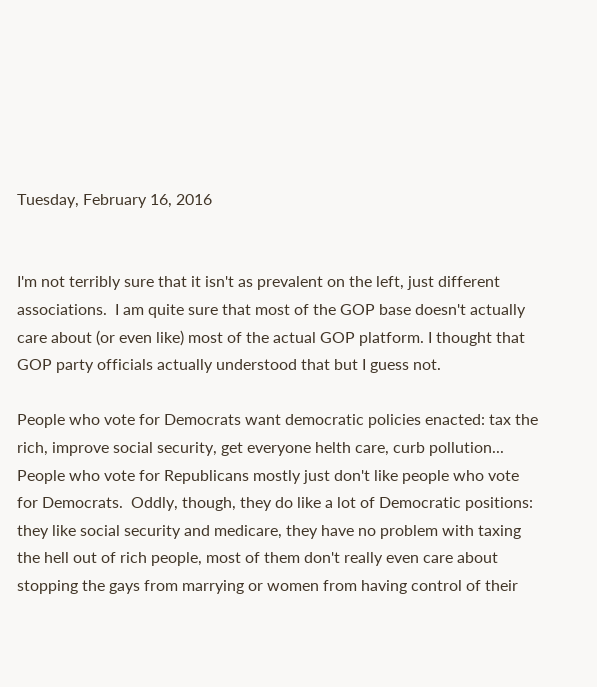Tuesday, February 16, 2016


I'm not terribly sure that it isn't as prevalent on the left, just different associations.  I am quite sure that most of the GOP base doesn't actually care about (or even like) most of the actual GOP platform. I thought that GOP party officials actually understood that but I guess not.

People who vote for Democrats want democratic policies enacted: tax the rich, improve social security, get everyone helth care, curb pollution...  People who vote for Republicans mostly just don't like people who vote for Democrats.  Oddly, though, they do like a lot of Democratic positions: they like social security and medicare, they have no problem with taxing the hell out of rich people, most of them don't really even care about stopping the gays from marrying or women from having control of their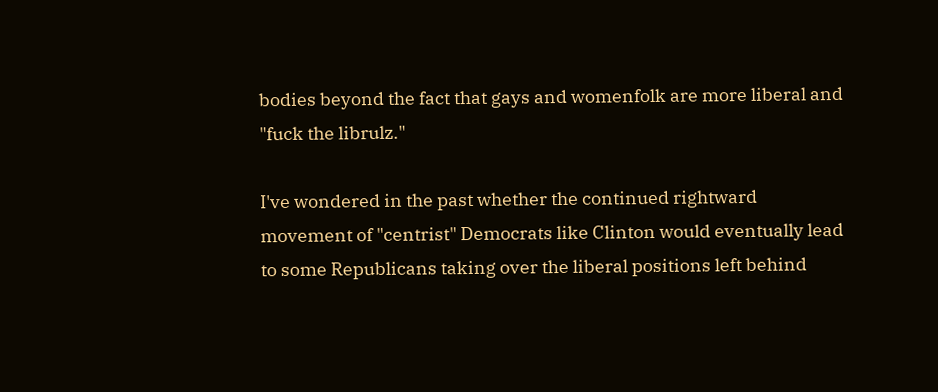bodies beyond the fact that gays and womenfolk are more liberal and "fuck the librulz."

I've wondered in the past whether the continued rightward movement of "centrist" Democrats like Clinton would eventually lead to some Republicans taking over the liberal positions left behind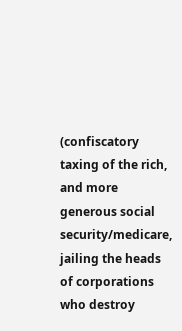(confiscatory taxing of the rich, and more generous social security/medicare, jailing the heads of corporations who destroy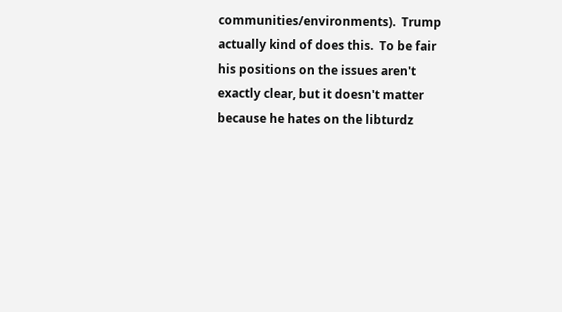communities/environments).  Trump actually kind of does this.  To be fair his positions on the issues aren't exactly clear, but it doesn't matter because he hates on the libturdz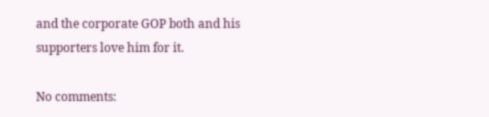and the corporate GOP both and his supporters love him for it.

No comments: